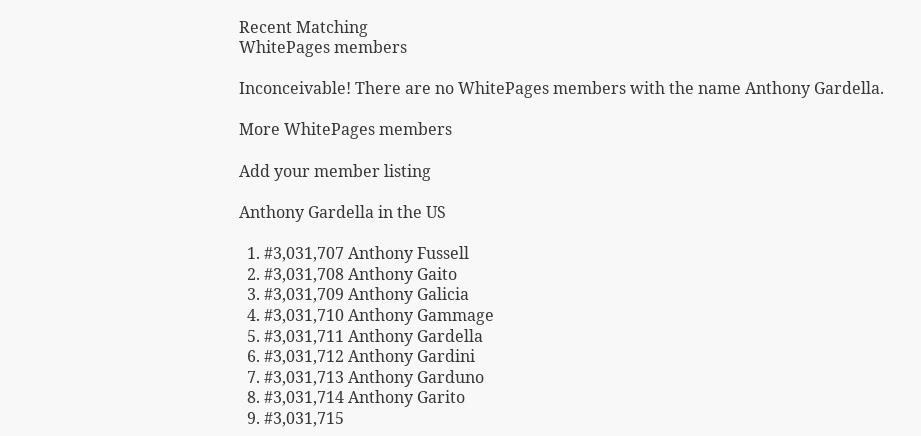Recent Matching
WhitePages members

Inconceivable! There are no WhitePages members with the name Anthony Gardella.

More WhitePages members

Add your member listing

Anthony Gardella in the US

  1. #3,031,707 Anthony Fussell
  2. #3,031,708 Anthony Gaito
  3. #3,031,709 Anthony Galicia
  4. #3,031,710 Anthony Gammage
  5. #3,031,711 Anthony Gardella
  6. #3,031,712 Anthony Gardini
  7. #3,031,713 Anthony Garduno
  8. #3,031,714 Anthony Garito
  9. #3,031,715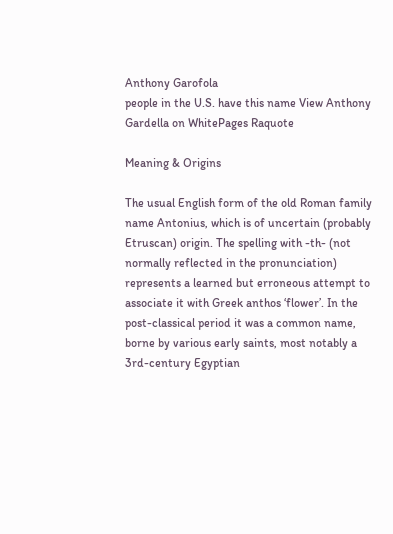Anthony Garofola
people in the U.S. have this name View Anthony Gardella on WhitePages Raquote

Meaning & Origins

The usual English form of the old Roman family name Antonius, which is of uncertain (probably Etruscan) origin. The spelling with -th- (not normally reflected in the pronunciation) represents a learned but erroneous attempt to associate it with Greek anthos ‘flower’. In the post-classical period it was a common name, borne by various early saints, most notably a 3rd-century Egyptian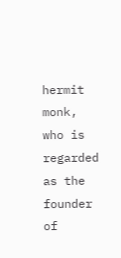hermit monk, who is regarded as the founder of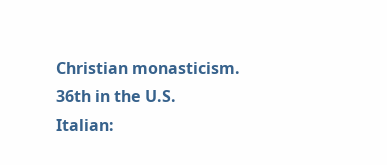Christian monasticism.
36th in the U.S.
Italian: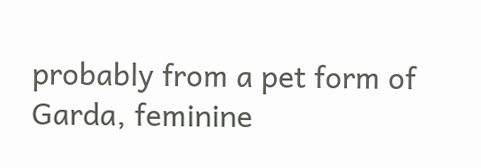probably from a pet form of Garda, feminine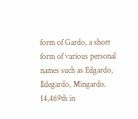form of Gardo, a short form of various personal names such as Edgardo, Ildegardo, Mingardo.
14,469th in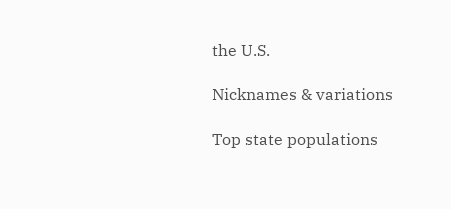the U.S.

Nicknames & variations

Top state populations